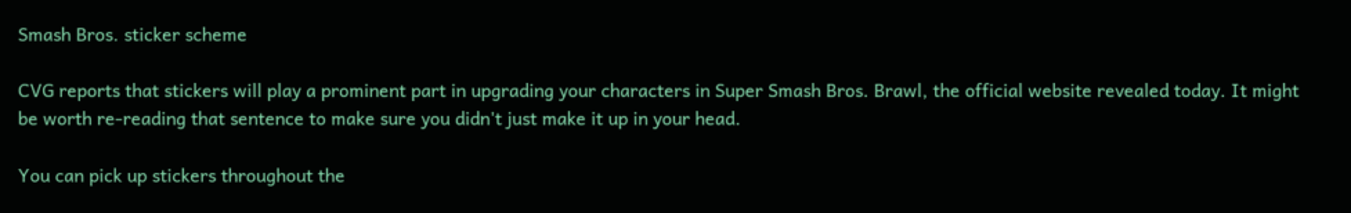Smash Bros. sticker scheme

CVG reports that stickers will play a prominent part in upgrading your characters in Super Smash Bros. Brawl, the official website revealed today. It might be worth re-reading that sentence to make sure you didn't just make it up in your head.

You can pick up stickers throughout the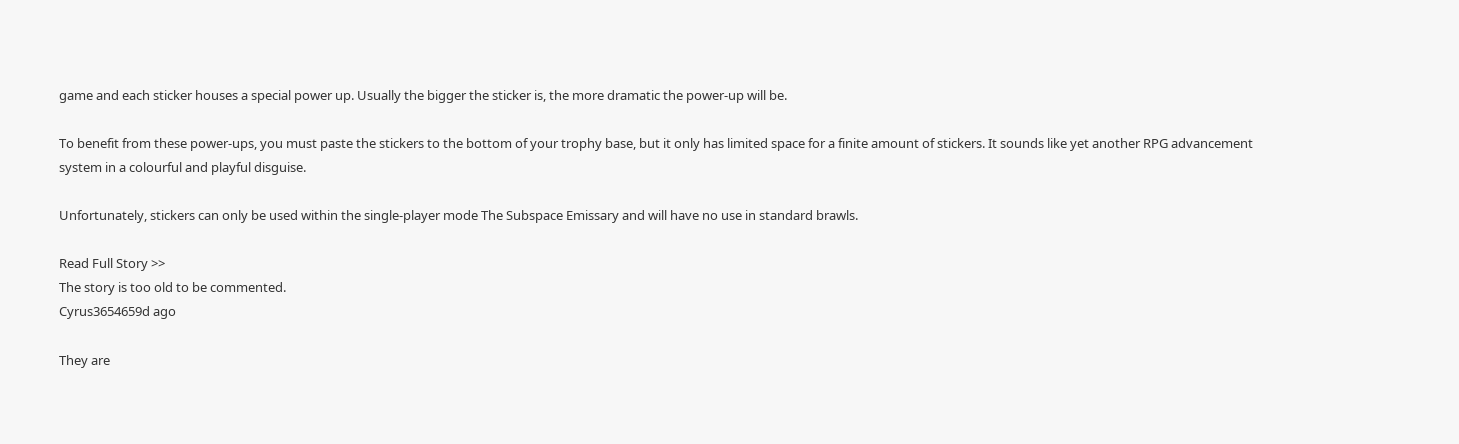game and each sticker houses a special power up. Usually the bigger the sticker is, the more dramatic the power-up will be.

To benefit from these power-ups, you must paste the stickers to the bottom of your trophy base, but it only has limited space for a finite amount of stickers. It sounds like yet another RPG advancement system in a colourful and playful disguise.

Unfortunately, stickers can only be used within the single-player mode The Subspace Emissary and will have no use in standard brawls.

Read Full Story >>
The story is too old to be commented.
Cyrus3654659d ago

They are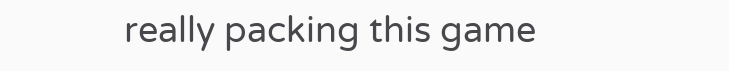really packing this game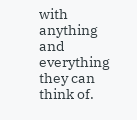with anything and everything they can think of.